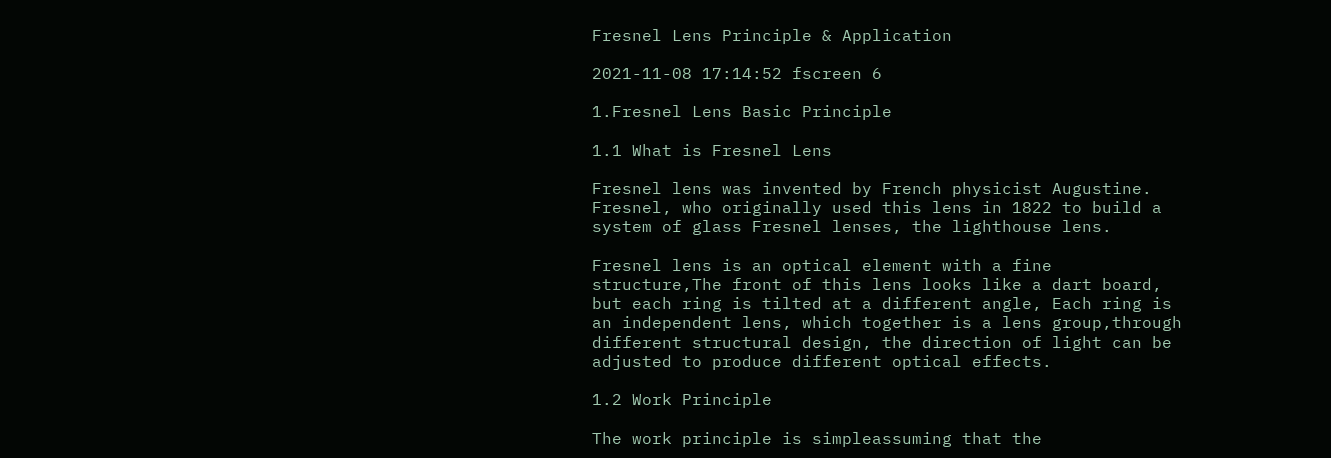Fresnel Lens Principle & Application

2021-11-08 17:14:52 fscreen 6

1.Fresnel Lens Basic Principle

1.1 What is Fresnel Lens

Fresnel lens was invented by French physicist Augustine.  Fresnel, who originally used this lens in 1822 to build a system of glass Fresnel lenses, the lighthouse lens.

Fresnel lens is an optical element with a fine structure,The front of this lens looks like a dart board, but each ring is tilted at a different angle, Each ring is an independent lens, which together is a lens group,through different structural design, the direction of light can be adjusted to produce different optical effects.

1.2 Work Principle

The work principle is simpleassuming that the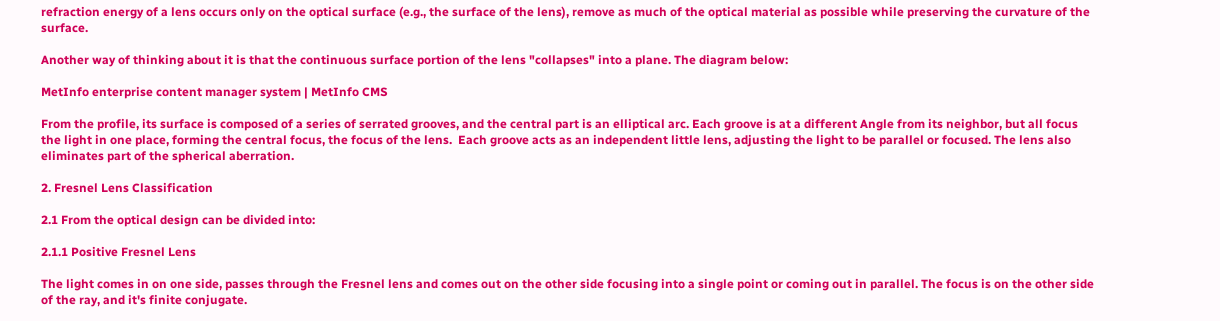refraction energy of a lens occurs only on the optical surface (e.g., the surface of the lens), remove as much of the optical material as possible while preserving the curvature of the surface.

Another way of thinking about it is that the continuous surface portion of the lens "collapses" into a plane. The diagram below:

MetInfo enterprise content manager system | MetInfo CMS

From the profile, its surface is composed of a series of serrated grooves, and the central part is an elliptical arc. Each groove is at a different Angle from its neighbor, but all focus the light in one place, forming the central focus, the focus of the lens.  Each groove acts as an independent little lens, adjusting the light to be parallel or focused. The lens also eliminates part of the spherical aberration.

2. Fresnel Lens Classification

2.1 From the optical design can be divided into:

2.1.1 Positive Fresnel Lens

The light comes in on one side, passes through the Fresnel lens and comes out on the other side focusing into a single point or coming out in parallel. The focus is on the other side of the ray, and it's finite conjugate.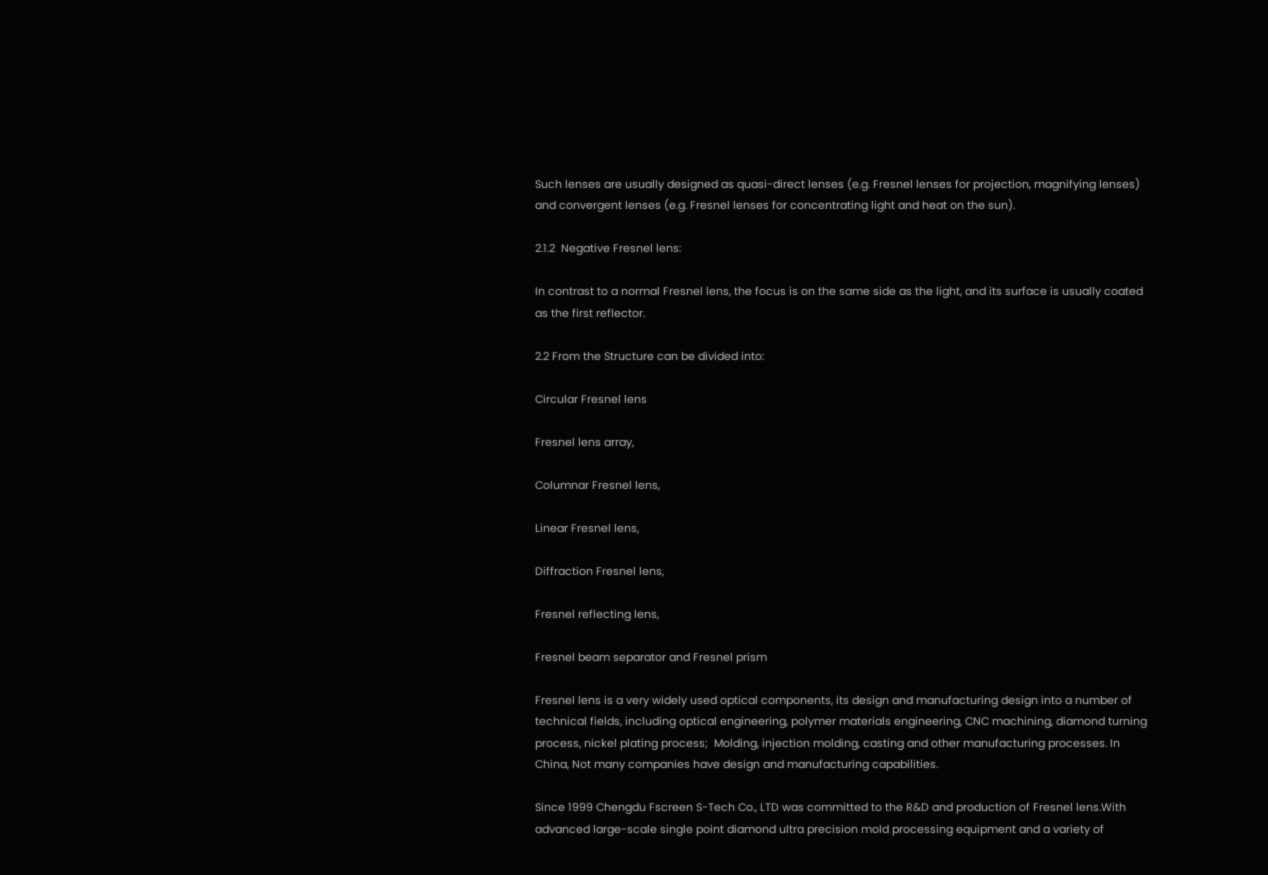Such lenses are usually designed as quasi-direct lenses (e.g. Fresnel lenses for projection, magnifying lenses) and convergent lenses (e.g. Fresnel lenses for concentrating light and heat on the sun).

2.1.2  Negative Fresnel lens:

In contrast to a normal Fresnel lens, the focus is on the same side as the light, and its surface is usually coated as the first reflector.

2.2 From the Structure can be divided into:

Circular Fresnel lens

Fresnel lens array,

Columnar Fresnel lens,

Linear Fresnel lens,

Diffraction Fresnel lens,

Fresnel reflecting lens,

Fresnel beam separator and Fresnel prism

Fresnel lens is a very widely used optical components, its design and manufacturing design into a number of technical fields, including optical engineering, polymer materials engineering, CNC machining, diamond turning process, nickel plating process;  Molding, injection molding, casting and other manufacturing processes. In China, Not many companies have design and manufacturing capabilities.

Since 1999 Chengdu Fscreen S-Tech Co., LTD was committed to the R&D and production of Fresnel lens.With advanced large-scale single point diamond ultra precision mold processing equipment and a variety of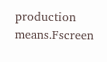production means.Fscreen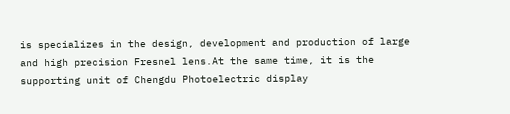is specializes in the design, development and production of large and high precision Fresnel lens.At the same time, it is the supporting unit of Chengdu Photoelectric display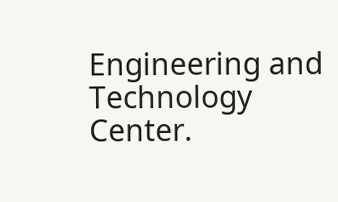Engineering and Technology Center.